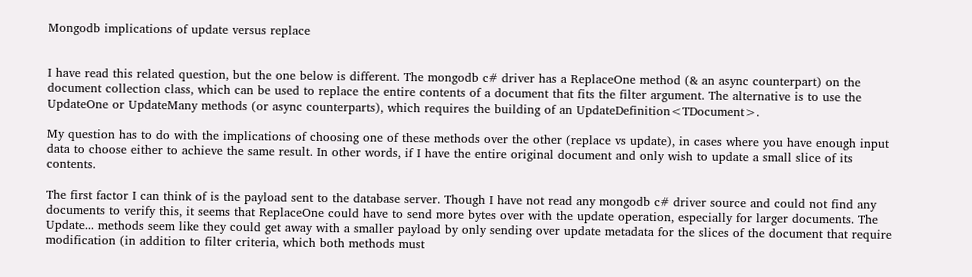Mongodb implications of update versus replace


I have read this related question, but the one below is different. The mongodb c# driver has a ReplaceOne method (& an async counterpart) on the document collection class, which can be used to replace the entire contents of a document that fits the filter argument. The alternative is to use the UpdateOne or UpdateMany methods (or async counterparts), which requires the building of an UpdateDefinition<TDocument>.

My question has to do with the implications of choosing one of these methods over the other (replace vs update), in cases where you have enough input data to choose either to achieve the same result. In other words, if I have the entire original document and only wish to update a small slice of its contents.

The first factor I can think of is the payload sent to the database server. Though I have not read any mongodb c# driver source and could not find any documents to verify this, it seems that ReplaceOne could have to send more bytes over with the update operation, especially for larger documents. The Update... methods seem like they could get away with a smaller payload by only sending over update metadata for the slices of the document that require modification (in addition to filter criteria, which both methods must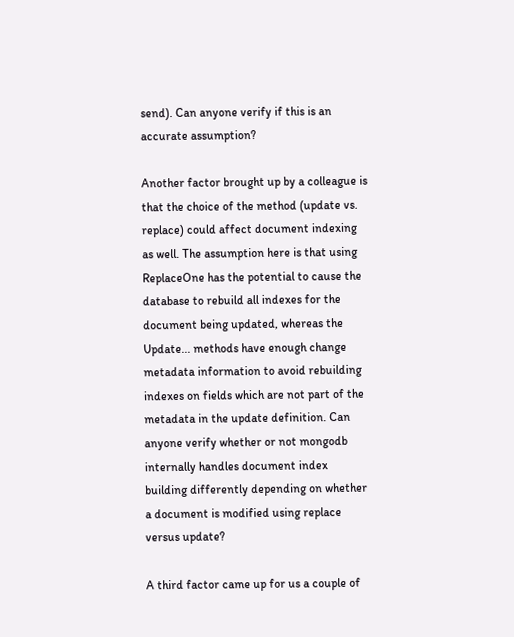send). Can anyone verify if this is an accurate assumption?

Another factor brought up by a colleague is that the choice of the method (update vs. replace) could affect document indexing as well. The assumption here is that using ReplaceOne has the potential to cause the database to rebuild all indexes for the document being updated, whereas the Update... methods have enough change metadata information to avoid rebuilding indexes on fields which are not part of the metadata in the update definition. Can anyone verify whether or not mongodb internally handles document index building differently depending on whether a document is modified using replace versus update?

A third factor came up for us a couple of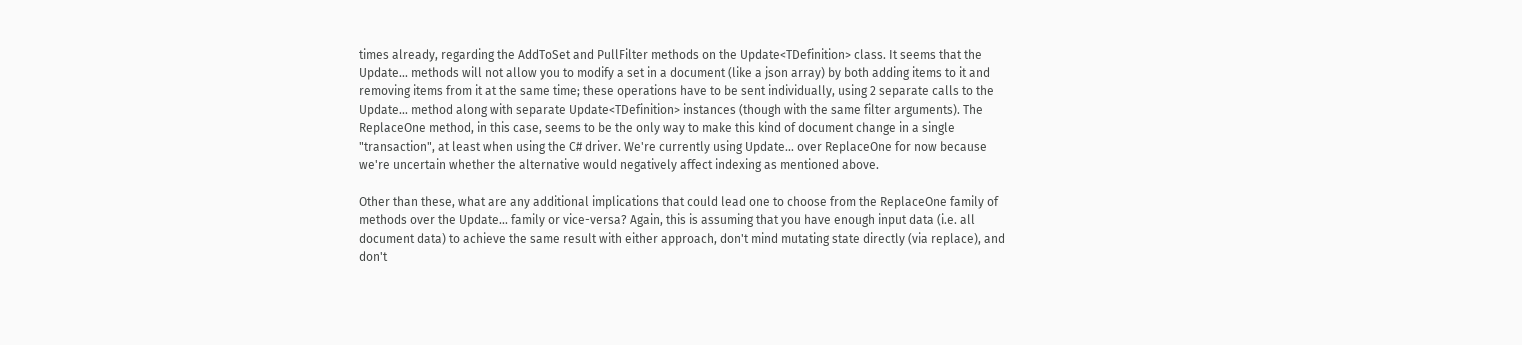times already, regarding the AddToSet and PullFilter methods on the Update<TDefinition> class. It seems that the Update... methods will not allow you to modify a set in a document (like a json array) by both adding items to it and removing items from it at the same time; these operations have to be sent individually, using 2 separate calls to the Update... method along with separate Update<TDefinition> instances (though with the same filter arguments). The ReplaceOne method, in this case, seems to be the only way to make this kind of document change in a single "transaction", at least when using the C# driver. We're currently using Update... over ReplaceOne for now because we're uncertain whether the alternative would negatively affect indexing as mentioned above.

Other than these, what are any additional implications that could lead one to choose from the ReplaceOne family of methods over the Update... family or vice-versa? Again, this is assuming that you have enough input data (i.e. all document data) to achieve the same result with either approach, don't mind mutating state directly (via replace), and don't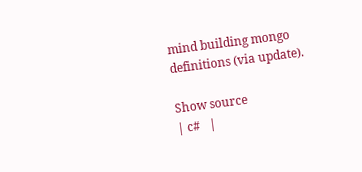mind building mongo definitions (via update).

Show source
| c#   |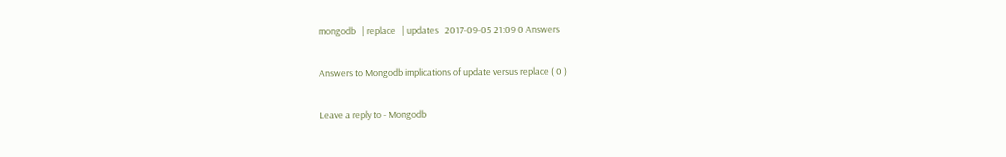mongodb   | replace   | updates   2017-09-05 21:09 0 Answers

Answers to Mongodb implications of update versus replace ( 0 )

Leave a reply to - Mongodb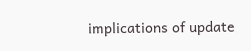implications of update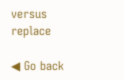versus replace

◀ Go back